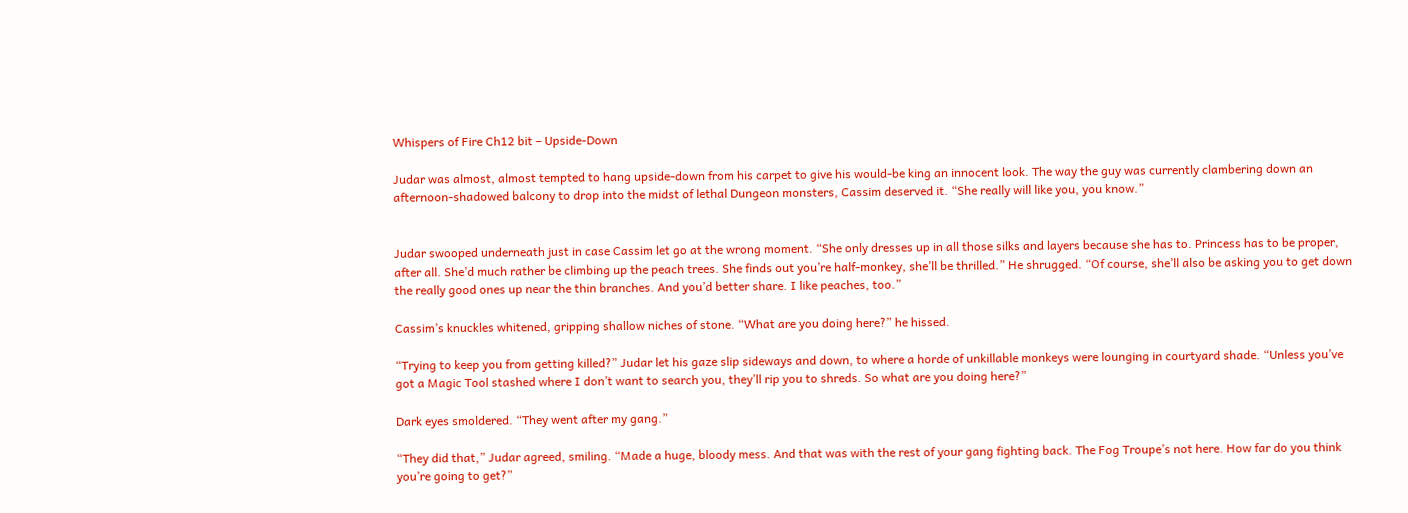Whispers of Fire Ch12 bit – Upside-Down

Judar was almost, almost tempted to hang upside-down from his carpet to give his would-be king an innocent look. The way the guy was currently clambering down an afternoon-shadowed balcony to drop into the midst of lethal Dungeon monsters, Cassim deserved it. “She really will like you, you know.”


Judar swooped underneath just in case Cassim let go at the wrong moment. “She only dresses up in all those silks and layers because she has to. Princess has to be proper, after all. She’d much rather be climbing up the peach trees. She finds out you’re half-monkey, she’ll be thrilled.” He shrugged. “Of course, she’ll also be asking you to get down the really good ones up near the thin branches. And you’d better share. I like peaches, too.”

Cassim’s knuckles whitened, gripping shallow niches of stone. “What are you doing here?” he hissed.

“Trying to keep you from getting killed?” Judar let his gaze slip sideways and down, to where a horde of unkillable monkeys were lounging in courtyard shade. “Unless you’ve got a Magic Tool stashed where I don’t want to search you, they’ll rip you to shreds. So what are you doing here?”

Dark eyes smoldered. “They went after my gang.”

“They did that,” Judar agreed, smiling. “Made a huge, bloody mess. And that was with the rest of your gang fighting back. The Fog Troupe’s not here. How far do you think you’re going to get?”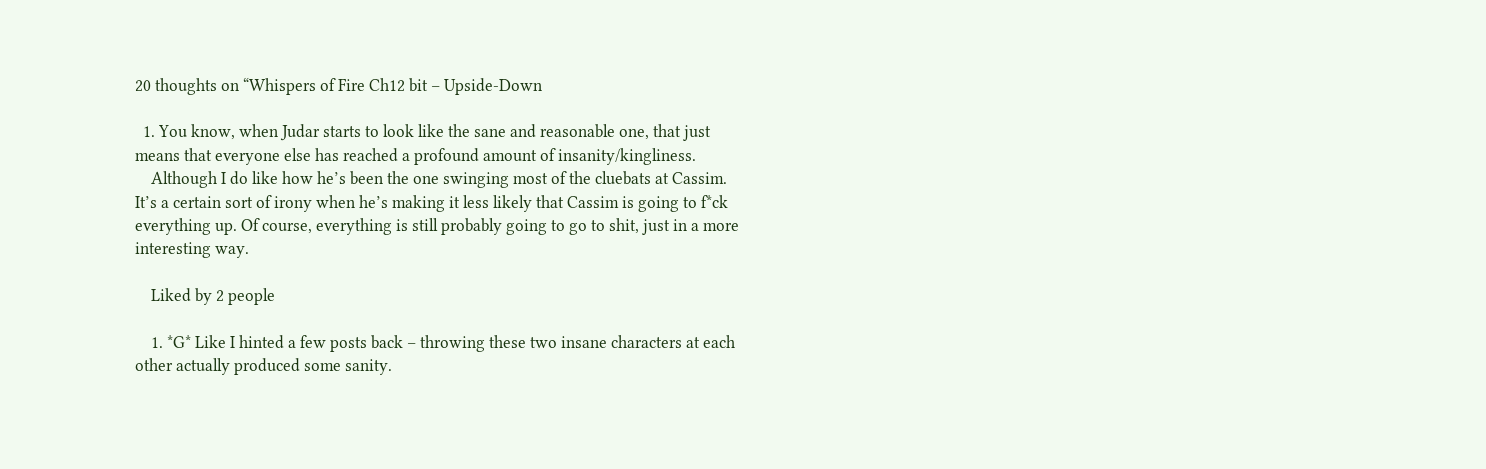20 thoughts on “Whispers of Fire Ch12 bit – Upside-Down

  1. You know, when Judar starts to look like the sane and reasonable one, that just means that everyone else has reached a profound amount of insanity/kingliness.
    Although I do like how he’s been the one swinging most of the cluebats at Cassim. It’s a certain sort of irony when he’s making it less likely that Cassim is going to f*ck everything up. Of course, everything is still probably going to go to shit, just in a more interesting way.

    Liked by 2 people

    1. *G* Like I hinted a few posts back – throwing these two insane characters at each other actually produced some sanity.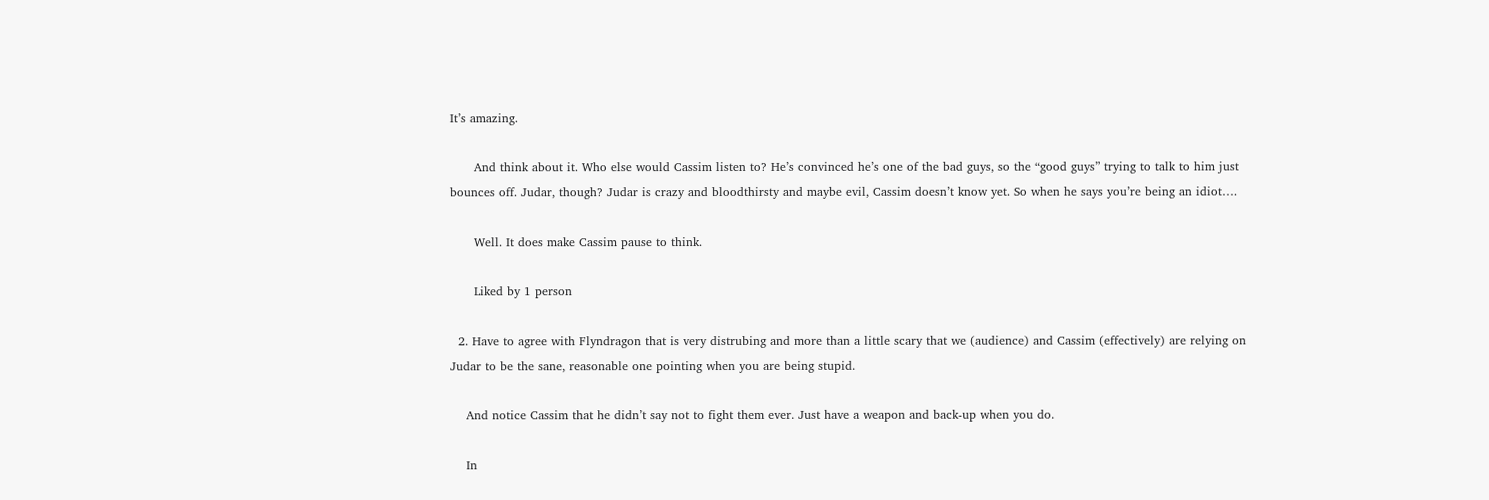It’s amazing.

      And think about it. Who else would Cassim listen to? He’s convinced he’s one of the bad guys, so the “good guys” trying to talk to him just bounces off. Judar, though? Judar is crazy and bloodthirsty and maybe evil, Cassim doesn’t know yet. So when he says you’re being an idiot….

      Well. It does make Cassim pause to think.

      Liked by 1 person

  2. Have to agree with Flyndragon that is very distrubing and more than a little scary that we (audience) and Cassim (effectively) are relying on Judar to be the sane, reasonable one pointing when you are being stupid.

    And notice Cassim that he didn’t say not to fight them ever. Just have a weapon and back-up when you do.

    In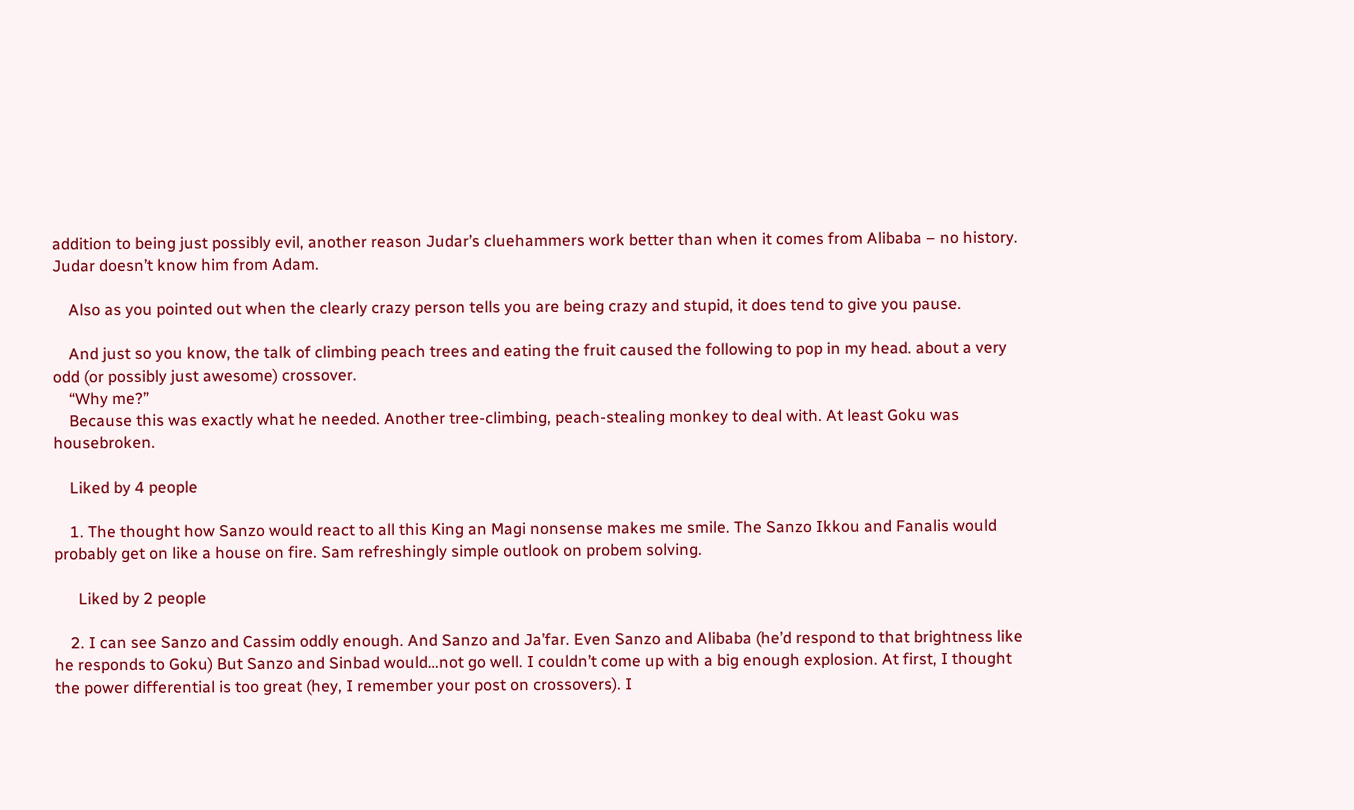addition to being just possibly evil, another reason Judar’s cluehammers work better than when it comes from Alibaba – no history. Judar doesn’t know him from Adam.

    Also as you pointed out when the clearly crazy person tells you are being crazy and stupid, it does tend to give you pause.

    And just so you know, the talk of climbing peach trees and eating the fruit caused the following to pop in my head. about a very odd (or possibly just awesome) crossover.
    “Why me?”
    Because this was exactly what he needed. Another tree-climbing, peach-stealing monkey to deal with. At least Goku was housebroken.

    Liked by 4 people

    1. The thought how Sanzo would react to all this King an Magi nonsense makes me smile. The Sanzo Ikkou and Fanalis would probably get on like a house on fire. Sam refreshingly simple outlook on probem solving.

      Liked by 2 people

    2. I can see Sanzo and Cassim oddly enough. And Sanzo and Ja’far. Even Sanzo and Alibaba (he’d respond to that brightness like he responds to Goku) But Sanzo and Sinbad would…not go well. I couldn’t come up with a big enough explosion. At first, I thought the power differential is too great (hey, I remember your post on crossovers). I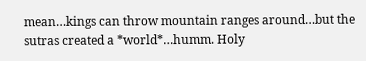mean…kings can throw mountain ranges around…but the sutras created a *world*…humm. Holy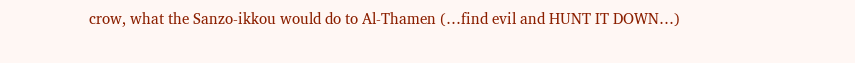crow, what the Sanzo-ikkou would do to Al-Thamen (…find evil and HUNT IT DOWN…)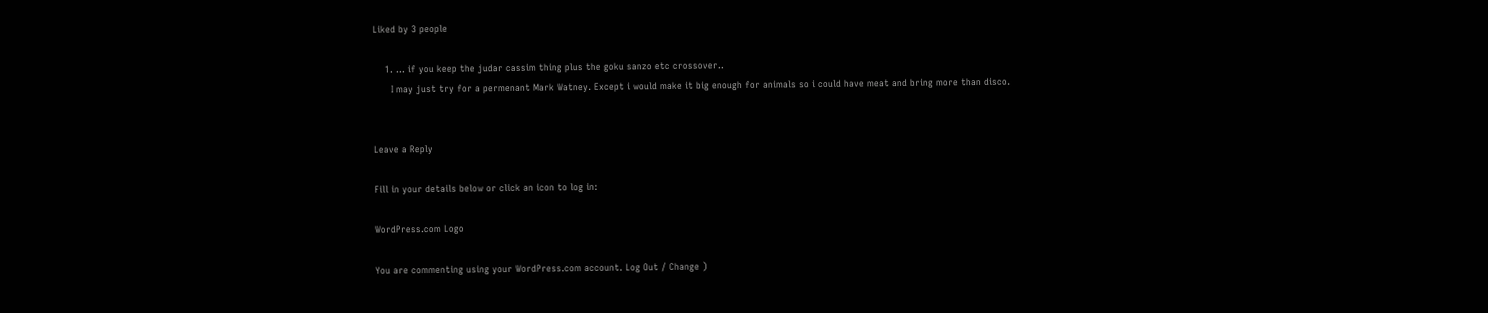Liked by 3 people

    1. … if you keep the judar cassim thing plus the goku sanzo etc crossover..
      I may just try for a permenant Mark Watney. Except i would make it big enough for animals so i could have meat and bring more than disco.


Leave a Reply

Fill in your details below or click an icon to log in:

WordPress.com Logo

You are commenting using your WordPress.com account. Log Out / Change )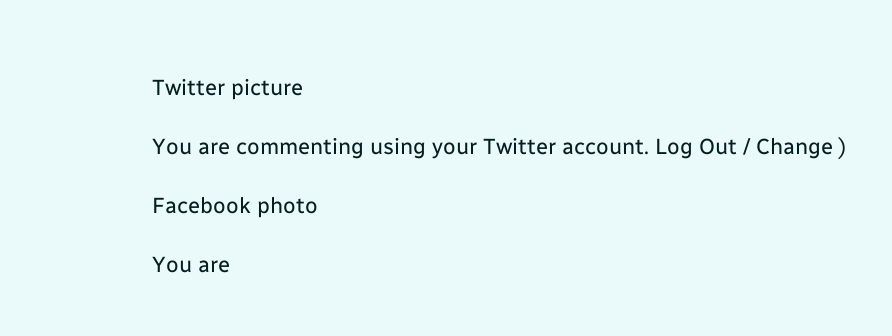Twitter picture

You are commenting using your Twitter account. Log Out / Change )

Facebook photo

You are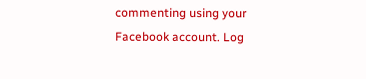commenting using your Facebook account. Log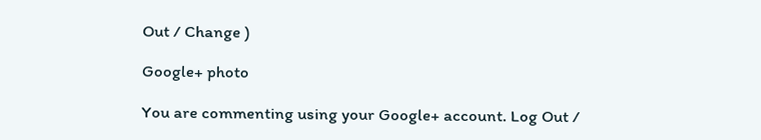Out / Change )

Google+ photo

You are commenting using your Google+ account. Log Out /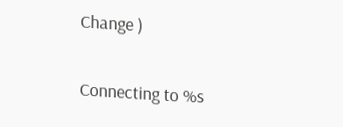Change )

Connecting to %s